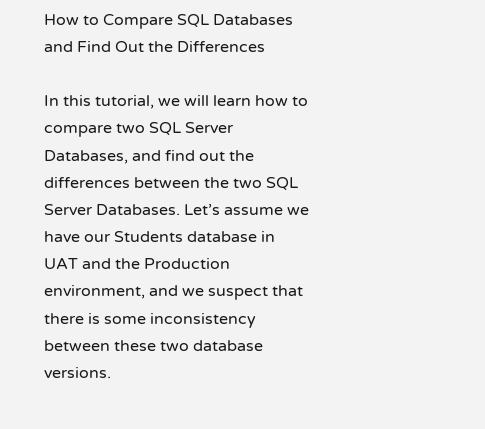How to Compare SQL Databases and Find Out the Differences

In this tutorial, we will learn how to compare two SQL Server Databases, and find out the differences between the two SQL Server Databases. Let’s assume we have our Students database in UAT and the Production environment, and we suspect that there is some inconsistency between these two database versions.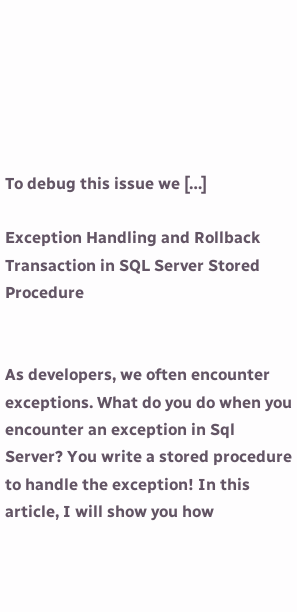To debug this issue we […]

Exception Handling and Rollback Transaction in SQL Server Stored Procedure


As developers, we often encounter exceptions. What do you do when you encounter an exception in Sql Server? You write a stored procedure to handle the exception! In this article, I will show you how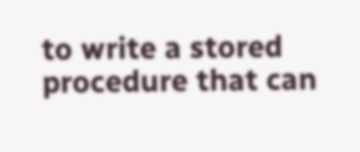to write a stored procedure that can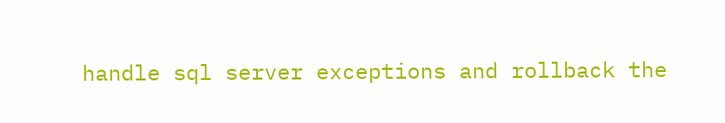handle sql server exceptions and rollback the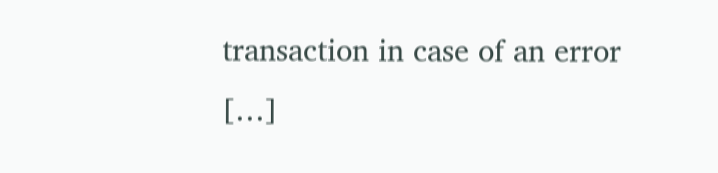transaction in case of an error […]